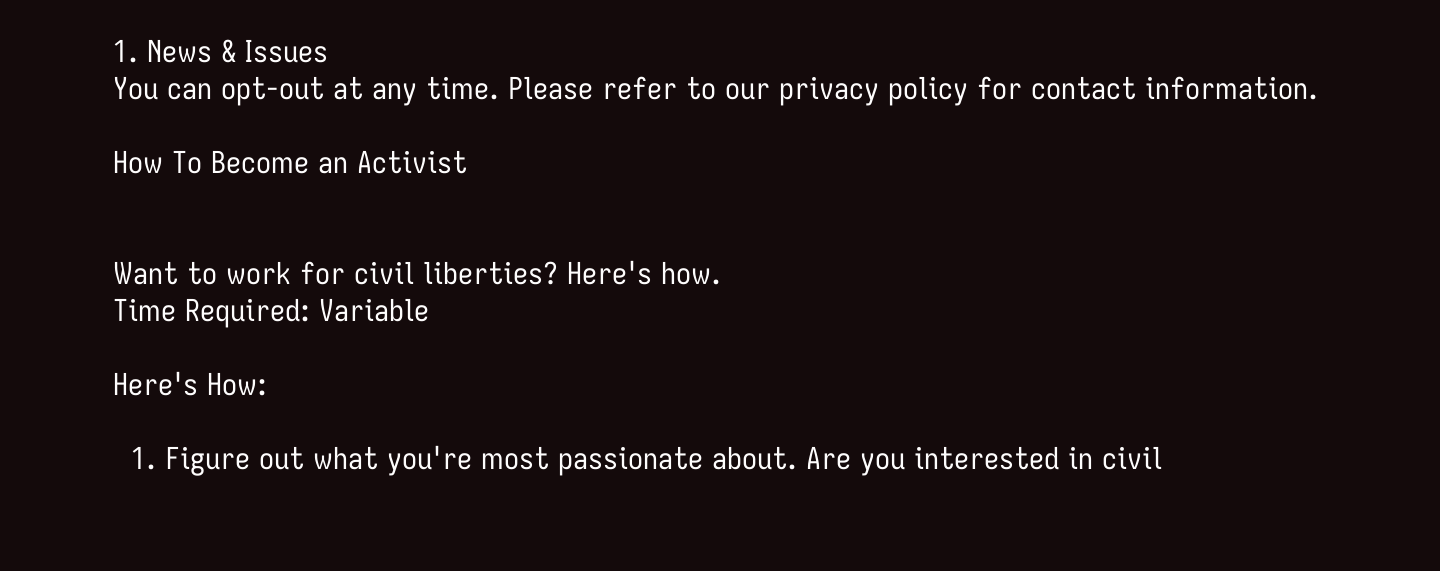1. News & Issues
You can opt-out at any time. Please refer to our privacy policy for contact information.

How To Become an Activist


Want to work for civil liberties? Here's how.
Time Required: Variable

Here's How:

  1. Figure out what you're most passionate about. Are you interested in civil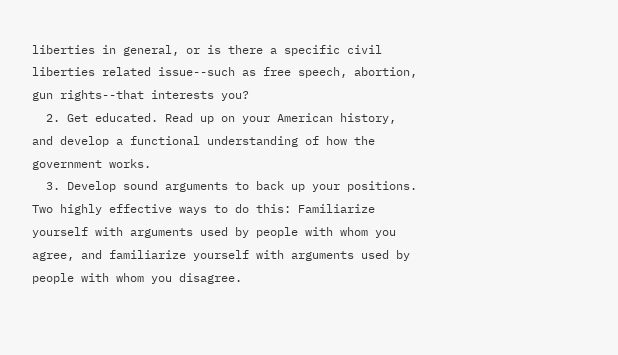liberties in general, or is there a specific civil liberties related issue--such as free speech, abortion, gun rights--that interests you?
  2. Get educated. Read up on your American history, and develop a functional understanding of how the government works.
  3. Develop sound arguments to back up your positions. Two highly effective ways to do this: Familiarize yourself with arguments used by people with whom you agree, and familiarize yourself with arguments used by people with whom you disagree.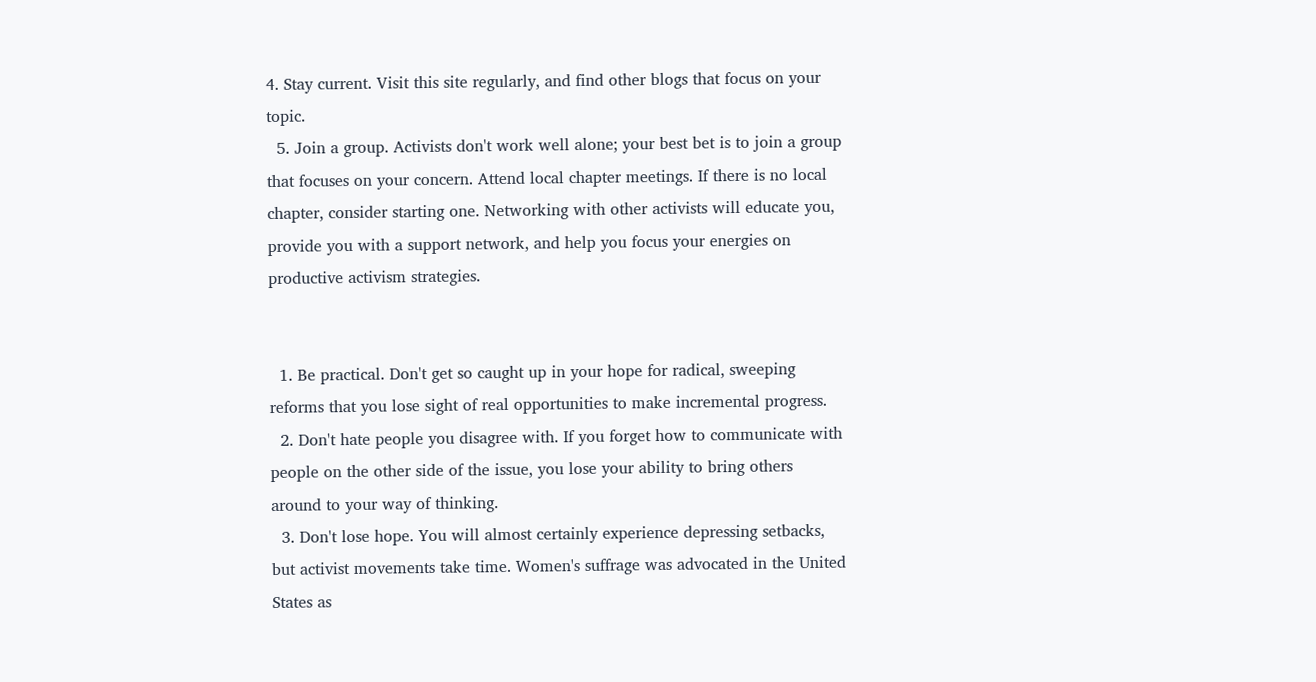4. Stay current. Visit this site regularly, and find other blogs that focus on your topic.
  5. Join a group. Activists don't work well alone; your best bet is to join a group that focuses on your concern. Attend local chapter meetings. If there is no local chapter, consider starting one. Networking with other activists will educate you, provide you with a support network, and help you focus your energies on productive activism strategies.


  1. Be practical. Don't get so caught up in your hope for radical, sweeping reforms that you lose sight of real opportunities to make incremental progress.
  2. Don't hate people you disagree with. If you forget how to communicate with people on the other side of the issue, you lose your ability to bring others around to your way of thinking.
  3. Don't lose hope. You will almost certainly experience depressing setbacks, but activist movements take time. Women's suffrage was advocated in the United States as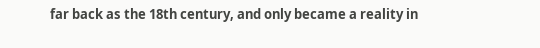far back as the 18th century, and only became a reality in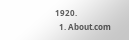1920.
  1. About.com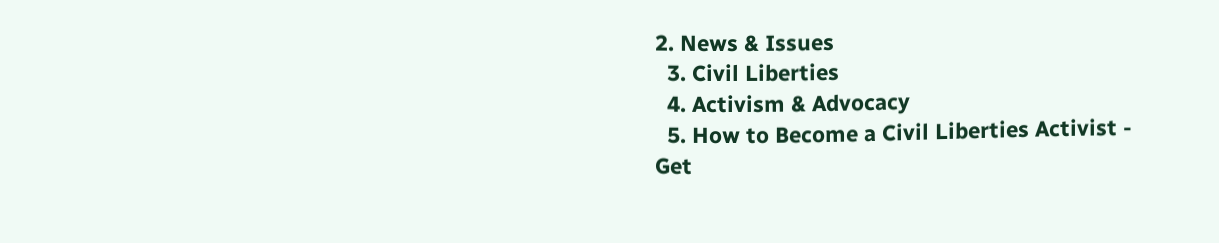2. News & Issues
  3. Civil Liberties
  4. Activism & Advocacy
  5. How to Become a Civil Liberties Activist - Get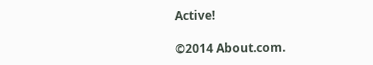Active!

©2014 About.com.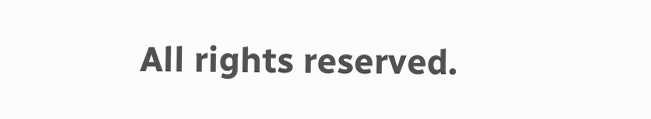All rights reserved.